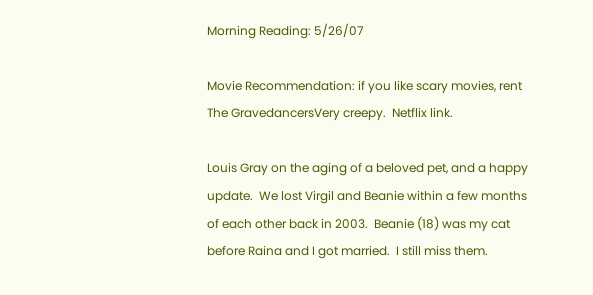Morning Reading: 5/26/07

Movie Recommendation: if you like scary movies, rent The GravedancersVery creepy.  Netflix link.

Louis Gray on the aging of a beloved pet, and a happy update.  We lost Virgil and Beanie within a few months of each other back in 2003.  Beanie (18) was my cat before Raina and I got married.  I still miss them.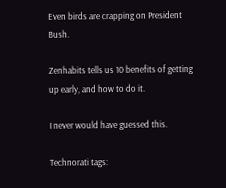Even birds are crapping on President Bush.

Zenhabits tells us 10 benefits of getting up early, and how to do it.

I never would have guessed this.

Technorati tags: